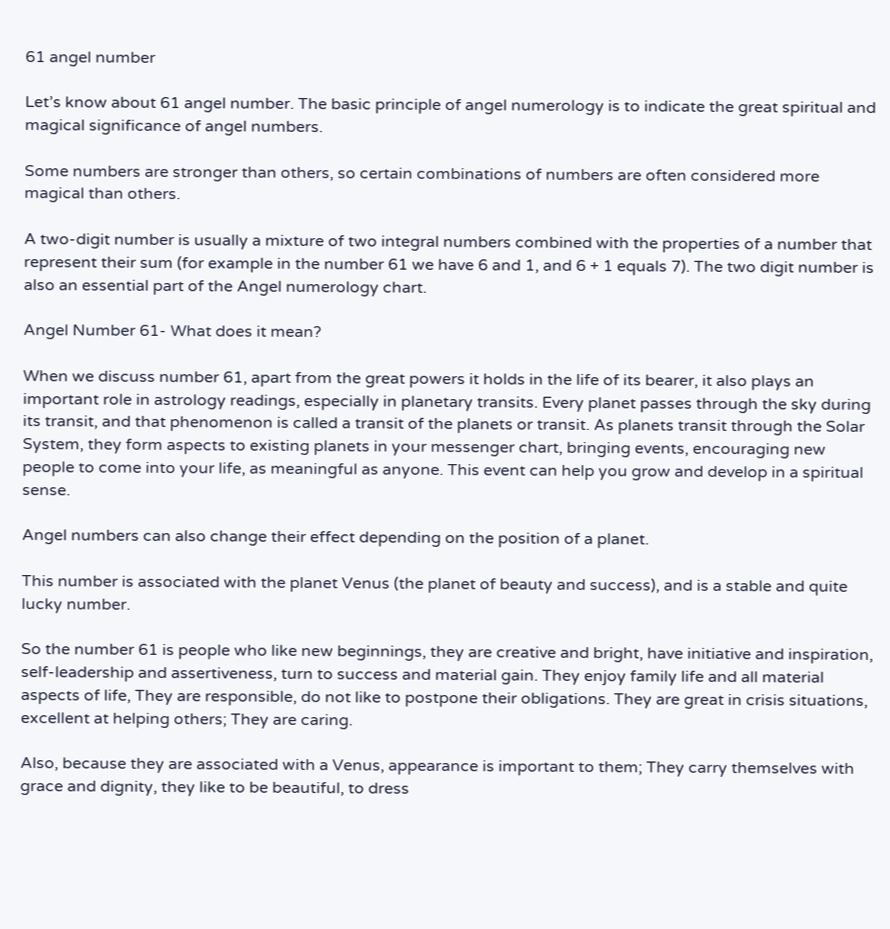61 angel number

Let’s know about 61 angel number. The basic principle of angel numerology is to indicate the great spiritual and magical significance of angel numbers.

Some numbers are stronger than others, so certain combinations of numbers are often considered more magical than others.

A two-digit number is usually a mixture of two integral numbers combined with the properties of a number that represent their sum (for example in the number 61 we have 6 and 1, and 6 + 1 equals 7). The two digit number is also an essential part of the Angel numerology chart.

Angel Number 61- What does it mean?

When we discuss number 61, apart from the great powers it holds in the life of its bearer, it also plays an important role in astrology readings, especially in planetary transits. Every planet passes through the sky during its transit, and that phenomenon is called a transit of the planets or transit. As planets transit through the Solar System, they form aspects to existing planets in your messenger chart, bringing events, encouraging new people to come into your life, as meaningful as anyone. This event can help you grow and develop in a spiritual sense.

Angel numbers can also change their effect depending on the position of a planet.

This number is associated with the planet Venus (the planet of beauty and success), and is a stable and quite lucky number.

So the number 61 is people who like new beginnings, they are creative and bright, have initiative and inspiration, self-leadership and assertiveness, turn to success and material gain. They enjoy family life and all material aspects of life, They are responsible, do not like to postpone their obligations. They are great in crisis situations, excellent at helping others; They are caring.

Also, because they are associated with a Venus, appearance is important to them; They carry themselves with grace and dignity, they like to be beautiful, to dress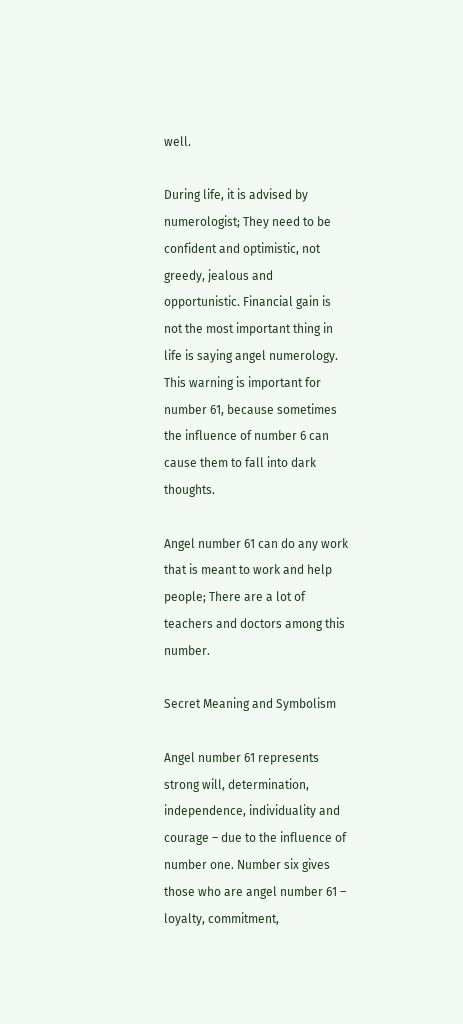well.

During life, it is advised by numerologist; They need to be confident and optimistic, not greedy, jealous and opportunistic. Financial gain is not the most important thing in life is saying angel numerology. This warning is important for number 61, because sometimes the influence of number 6 can cause them to fall into dark thoughts.

Angel number 61 can do any work that is meant to work and help people; There are a lot of teachers and doctors among this number.

Secret Meaning and Symbolism

Angel number 61 represents strong will, determination, independence, individuality and courage – due to the influence of number one. Number six gives those who are angel number 61 – loyalty, commitment,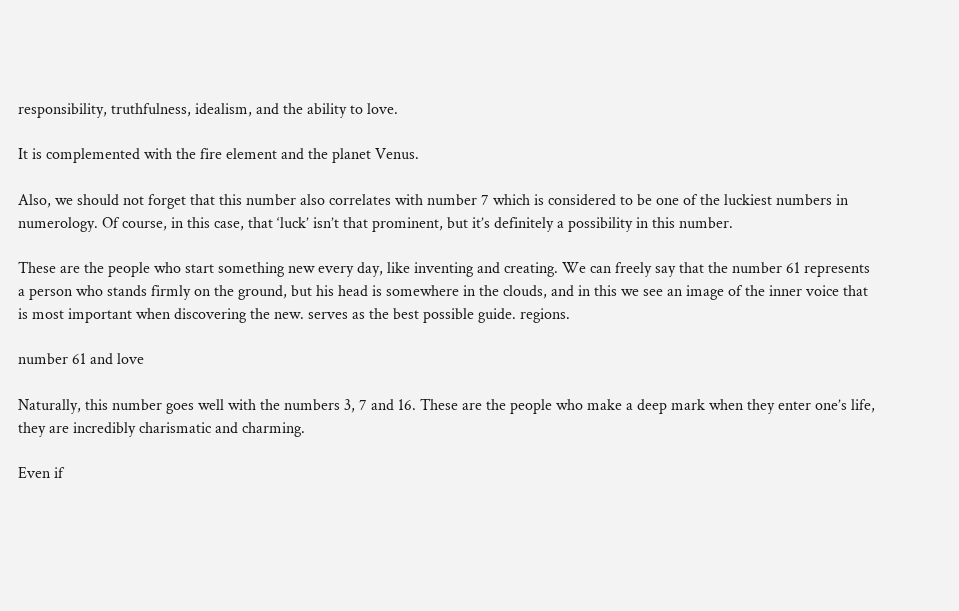responsibility, truthfulness, idealism, and the ability to love.

It is complemented with the fire element and the planet Venus.

Also, we should not forget that this number also correlates with number 7 which is considered to be one of the luckiest numbers in numerology. Of course, in this case, that ‘luck’ isn’t that prominent, but it’s definitely a possibility in this number.

These are the people who start something new every day, like inventing and creating. We can freely say that the number 61 represents a person who stands firmly on the ground, but his head is somewhere in the clouds, and in this we see an image of the inner voice that is most important when discovering the new. serves as the best possible guide. regions.

number 61 and love

Naturally, this number goes well with the numbers 3, 7 and 16. These are the people who make a deep mark when they enter one’s life, they are incredibly charismatic and charming.

Even if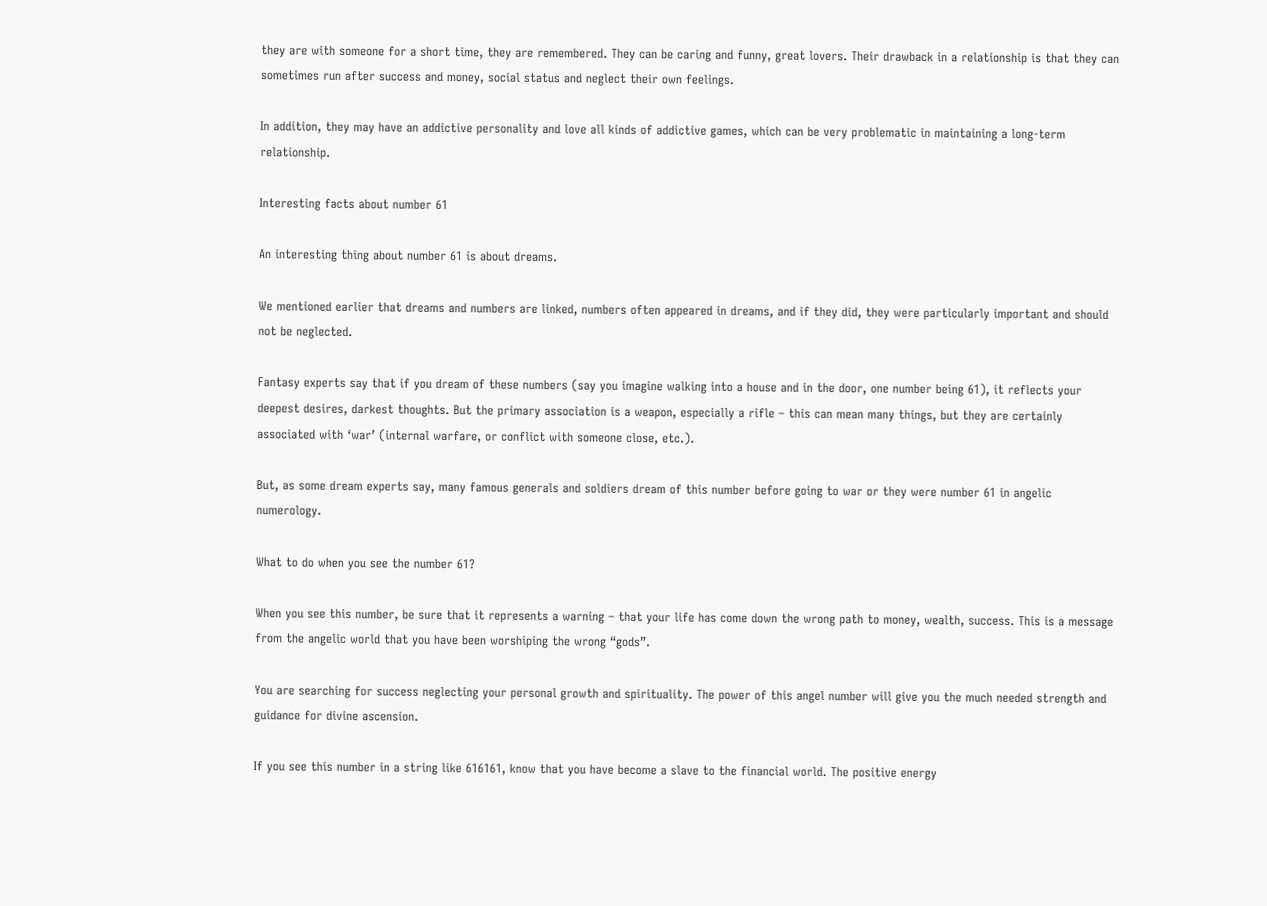they are with someone for a short time, they are remembered. They can be caring and funny, great lovers. Their drawback in a relationship is that they can sometimes run after success and money, social status and neglect their own feelings.

In addition, they may have an addictive personality and love all kinds of addictive games, which can be very problematic in maintaining a long-term relationship.

Interesting facts about number 61

An interesting thing about number 61 is about dreams.

We mentioned earlier that dreams and numbers are linked, numbers often appeared in dreams, and if they did, they were particularly important and should not be neglected.

Fantasy experts say that if you dream of these numbers (say you imagine walking into a house and in the door, one number being 61), it reflects your deepest desires, darkest thoughts. But the primary association is a weapon, especially a rifle – this can mean many things, but they are certainly associated with ‘war’ (internal warfare, or conflict with someone close, etc.).

But, as some dream experts say, many famous generals and soldiers dream of this number before going to war or they were number 61 in angelic numerology.

What to do when you see the number 61?

When you see this number, be sure that it represents a warning – that your life has come down the wrong path to money, wealth, success. This is a message from the angelic world that you have been worshiping the wrong “gods”.

You are searching for success neglecting your personal growth and spirituality. The power of this angel number will give you the much needed strength and guidance for divine ascension.

If you see this number in a string like 616161, know that you have become a slave to the financial world. The positive energy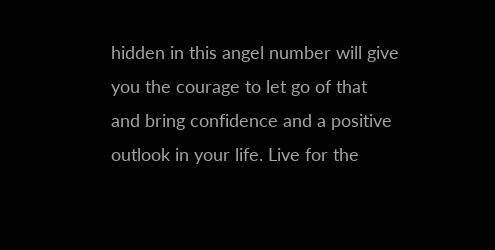hidden in this angel number will give you the courage to let go of that and bring confidence and a positive outlook in your life. Live for the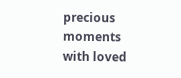precious moments with loved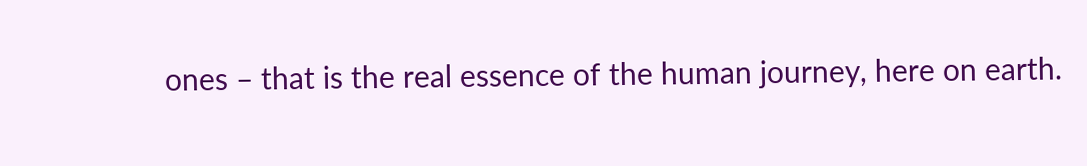ones – that is the real essence of the human journey, here on earth.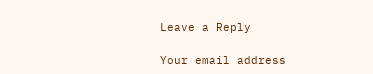Leave a Reply

Your email address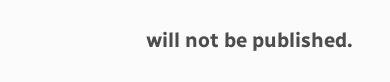will not be published.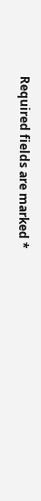Required fields are marked *